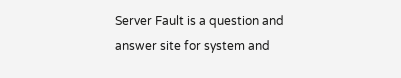Server Fault is a question and answer site for system and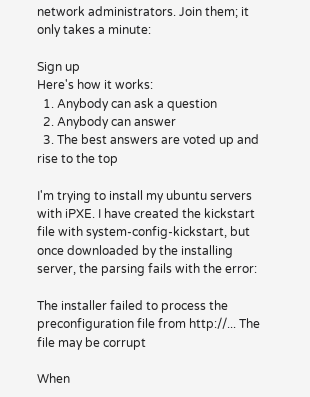network administrators. Join them; it only takes a minute:

Sign up
Here's how it works:
  1. Anybody can ask a question
  2. Anybody can answer
  3. The best answers are voted up and rise to the top

I'm trying to install my ubuntu servers with iPXE. I have created the kickstart file with system-config-kickstart, but once downloaded by the installing server, the parsing fails with the error:

The installer failed to process the preconfiguration file from http://... The file may be corrupt

When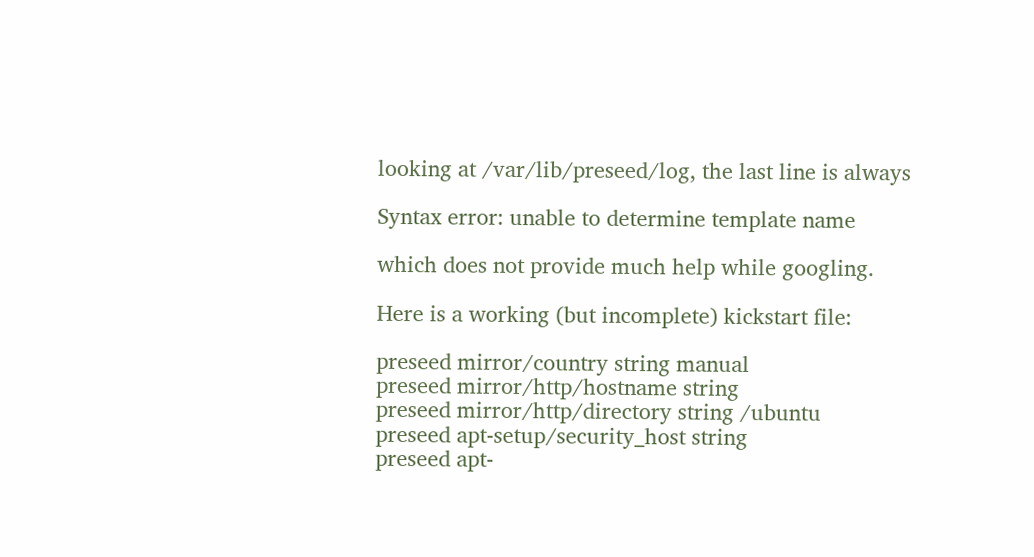looking at /var/lib/preseed/log, the last line is always

Syntax error: unable to determine template name

which does not provide much help while googling.

Here is a working (but incomplete) kickstart file:

preseed mirror/country string manual
preseed mirror/http/hostname string
preseed mirror/http/directory string /ubuntu
preseed apt-setup/security_host string
preseed apt-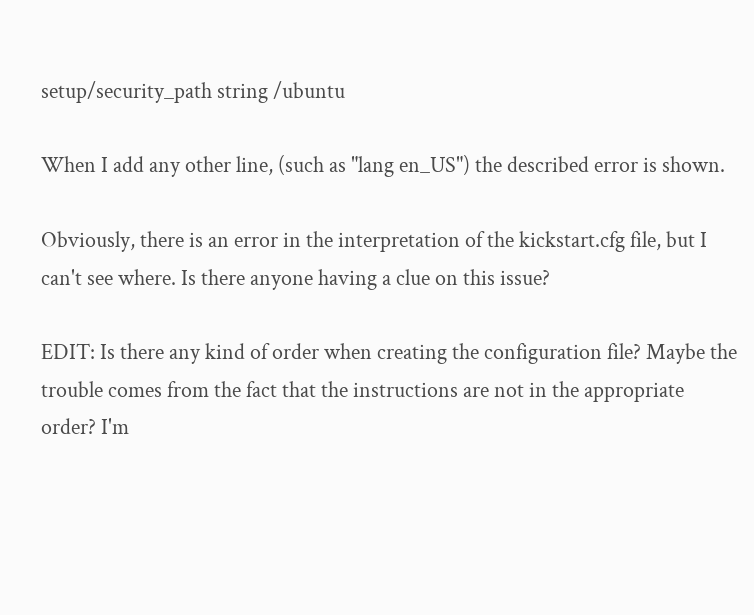setup/security_path string /ubuntu

When I add any other line, (such as "lang en_US") the described error is shown.

Obviously, there is an error in the interpretation of the kickstart.cfg file, but I can't see where. Is there anyone having a clue on this issue?

EDIT: Is there any kind of order when creating the configuration file? Maybe the trouble comes from the fact that the instructions are not in the appropriate order? I'm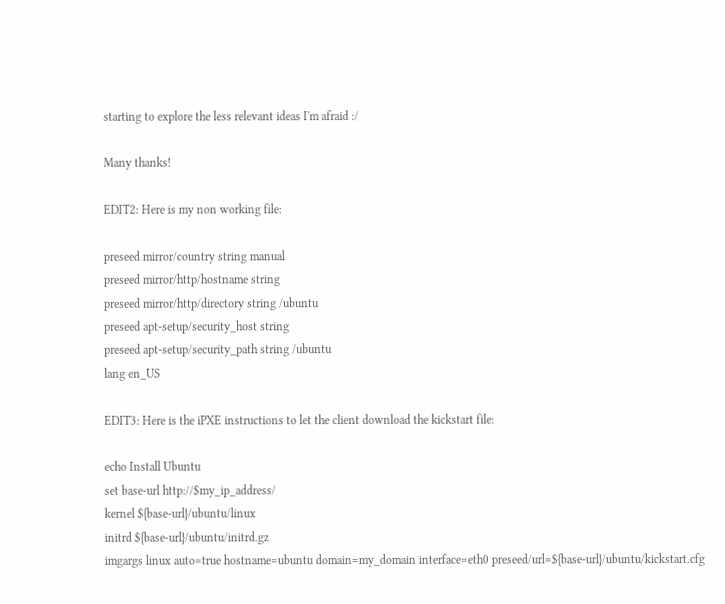starting to explore the less relevant ideas I'm afraid :/

Many thanks!

EDIT2: Here is my non working file:

preseed mirror/country string manual
preseed mirror/http/hostname string
preseed mirror/http/directory string /ubuntu
preseed apt-setup/security_host string
preseed apt-setup/security_path string /ubuntu
lang en_US

EDIT3: Here is the iPXE instructions to let the client download the kickstart file:

echo Install Ubuntu
set base-url http://$my_ip_address/
kernel ${base-url}/ubuntu/linux
initrd ${base-url}/ubuntu/initrd.gz
imgargs linux auto=true hostname=ubuntu domain=my_domain interface=eth0 preseed/url=${base-url}/ubuntu/kickstart.cfg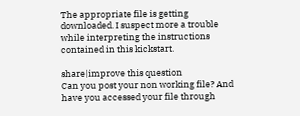The appropriate file is getting downloaded. I suspect more a trouble while interpreting the instructions contained in this kickstart.

share|improve this question
Can you post your non working file? And have you accessed your file through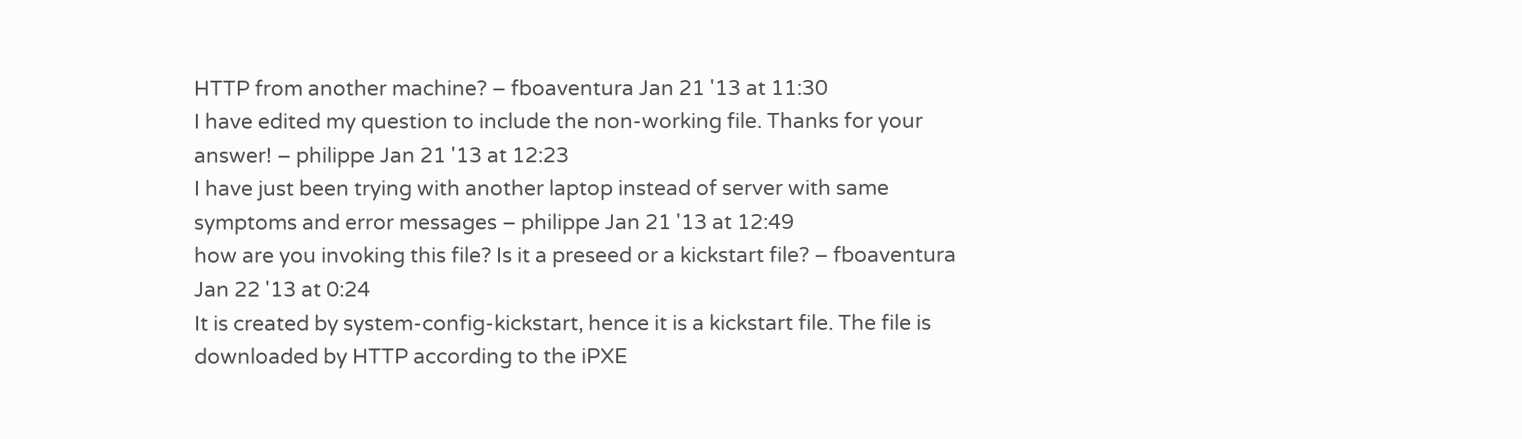HTTP from another machine? – fboaventura Jan 21 '13 at 11:30
I have edited my question to include the non-working file. Thanks for your answer! – philippe Jan 21 '13 at 12:23
I have just been trying with another laptop instead of server with same symptoms and error messages – philippe Jan 21 '13 at 12:49
how are you invoking this file? Is it a preseed or a kickstart file? – fboaventura Jan 22 '13 at 0:24
It is created by system-config-kickstart, hence it is a kickstart file. The file is downloaded by HTTP according to the iPXE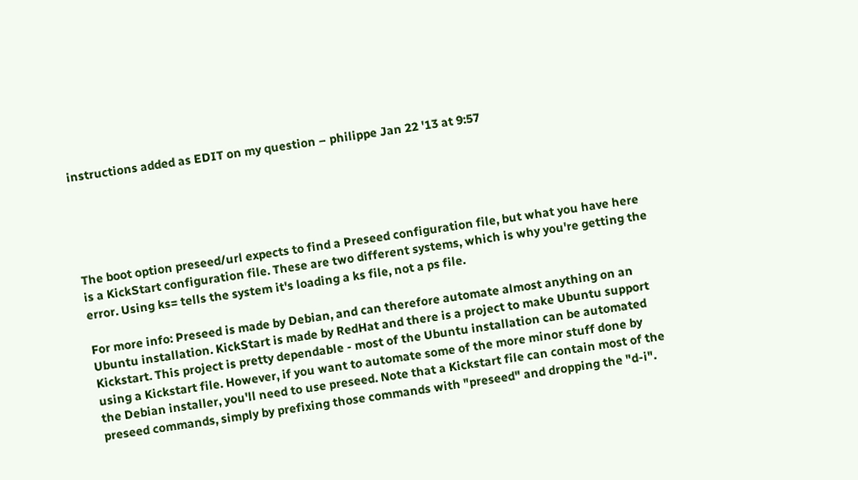instructions added as EDIT on my question – philippe Jan 22 '13 at 9:57





The boot option preseed/url expects to find a Preseed configuration file, but what you have here is a KickStart configuration file. These are two different systems, which is why you're getting the error. Using ks= tells the system it's loading a ks file, not a ps file.

For more info: Preseed is made by Debian, and can therefore automate almost anything on an Ubuntu installation. KickStart is made by RedHat and there is a project to make Ubuntu support Kickstart. This project is pretty dependable - most of the Ubuntu installation can be automated using a Kickstart file. However, if you want to automate some of the more minor stuff done by the Debian installer, you'll need to use preseed. Note that a Kickstart file can contain most of the preseed commands, simply by prefixing those commands with "preseed" and dropping the "d-i".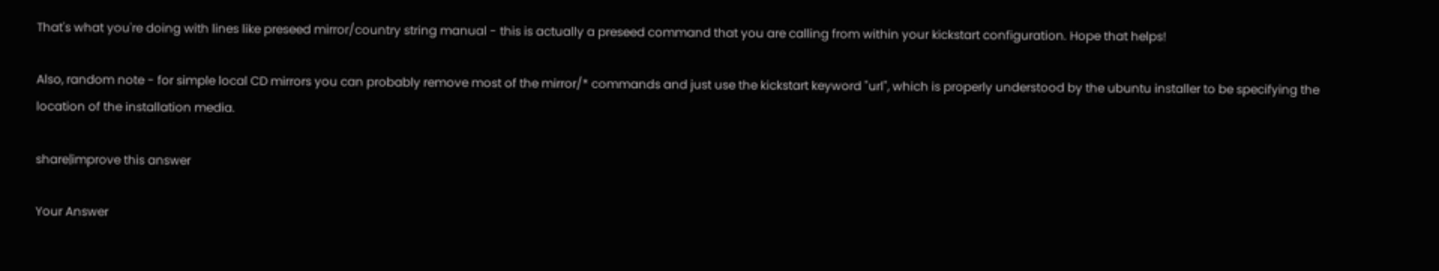That's what you're doing with lines like preseed mirror/country string manual - this is actually a preseed command that you are calling from within your kickstart configuration. Hope that helps!

Also, random note - for simple local CD mirrors you can probably remove most of the mirror/* commands and just use the kickstart keyword "url", which is properly understood by the ubuntu installer to be specifying the location of the installation media.

share|improve this answer

Your Answer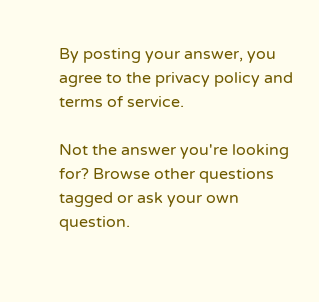By posting your answer, you agree to the privacy policy and terms of service.

Not the answer you're looking for? Browse other questions tagged or ask your own question.